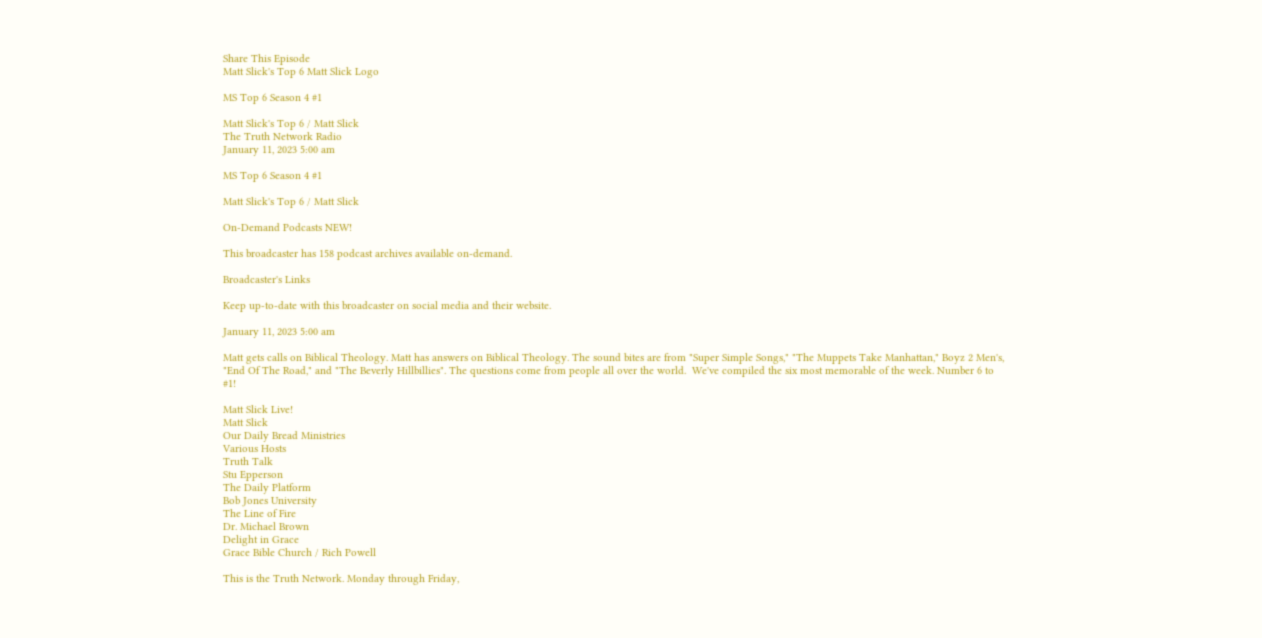Share This Episode
Matt Slick's Top 6 Matt Slick Logo

MS Top 6 Season 4 #1

Matt Slick's Top 6 / Matt Slick
The Truth Network Radio
January 11, 2023 5:00 am

MS Top 6 Season 4 #1

Matt Slick's Top 6 / Matt Slick

On-Demand Podcasts NEW!

This broadcaster has 158 podcast archives available on-demand.

Broadcaster's Links

Keep up-to-date with this broadcaster on social media and their website.

January 11, 2023 5:00 am

Matt gets calls on Biblical Theology. Matt has answers on Biblical Theology. The sound bites are from "Super Simple Songs," "The Muppets Take Manhattan," Boyz 2 Men's, "End Of The Road," and "The Beverly Hillbillies". The questions come from people all over the world.  We've compiled the six most memorable of the week. Number 6 to #1!

Matt Slick Live!
Matt Slick
Our Daily Bread Ministries
Various Hosts
Truth Talk
Stu Epperson
The Daily Platform
Bob Jones University
The Line of Fire
Dr. Michael Brown
Delight in Grace
Grace Bible Church / Rich Powell

This is the Truth Network. Monday through Friday,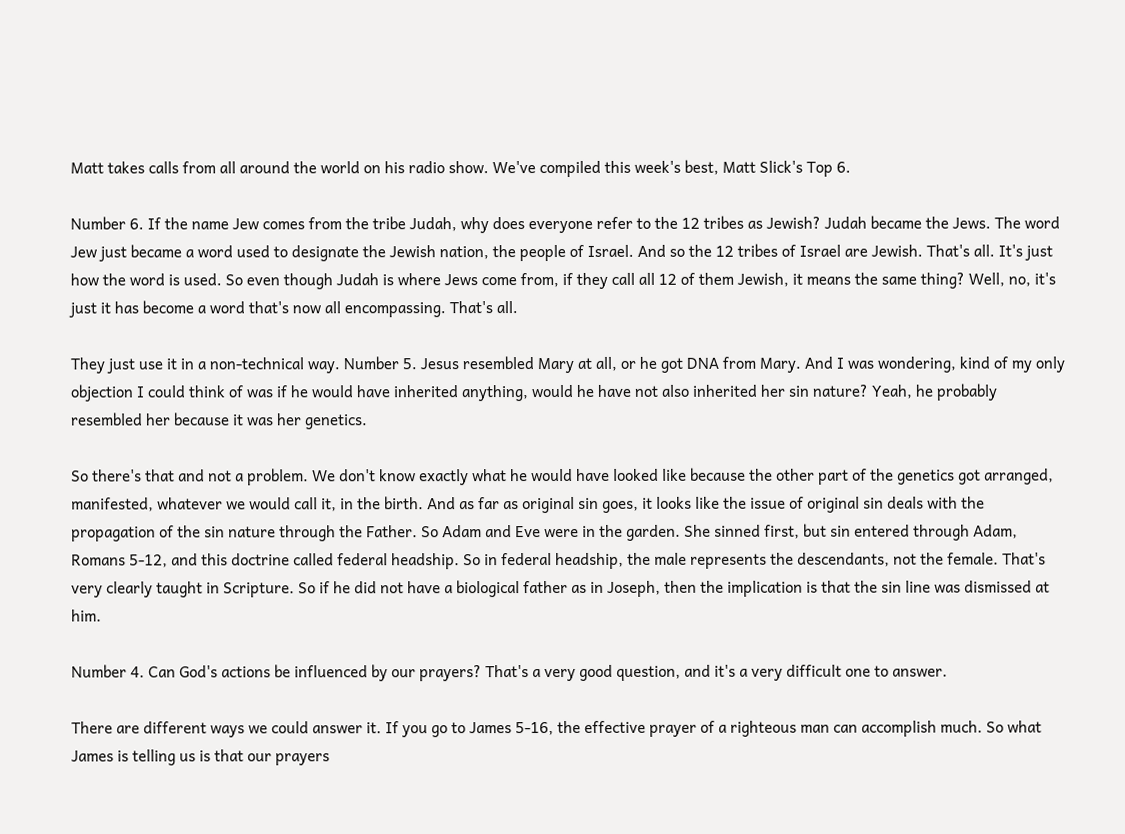Matt takes calls from all around the world on his radio show. We've compiled this week's best, Matt Slick's Top 6.

Number 6. If the name Jew comes from the tribe Judah, why does everyone refer to the 12 tribes as Jewish? Judah became the Jews. The word Jew just became a word used to designate the Jewish nation, the people of Israel. And so the 12 tribes of Israel are Jewish. That's all. It's just how the word is used. So even though Judah is where Jews come from, if they call all 12 of them Jewish, it means the same thing? Well, no, it's just it has become a word that's now all encompassing. That's all.

They just use it in a non-technical way. Number 5. Jesus resembled Mary at all, or he got DNA from Mary. And I was wondering, kind of my only objection I could think of was if he would have inherited anything, would he have not also inherited her sin nature? Yeah, he probably resembled her because it was her genetics.

So there's that and not a problem. We don't know exactly what he would have looked like because the other part of the genetics got arranged, manifested, whatever we would call it, in the birth. And as far as original sin goes, it looks like the issue of original sin deals with the propagation of the sin nature through the Father. So Adam and Eve were in the garden. She sinned first, but sin entered through Adam, Romans 5-12, and this doctrine called federal headship. So in federal headship, the male represents the descendants, not the female. That's very clearly taught in Scripture. So if he did not have a biological father as in Joseph, then the implication is that the sin line was dismissed at him.

Number 4. Can God's actions be influenced by our prayers? That's a very good question, and it's a very difficult one to answer.

There are different ways we could answer it. If you go to James 5-16, the effective prayer of a righteous man can accomplish much. So what James is telling us is that our prayers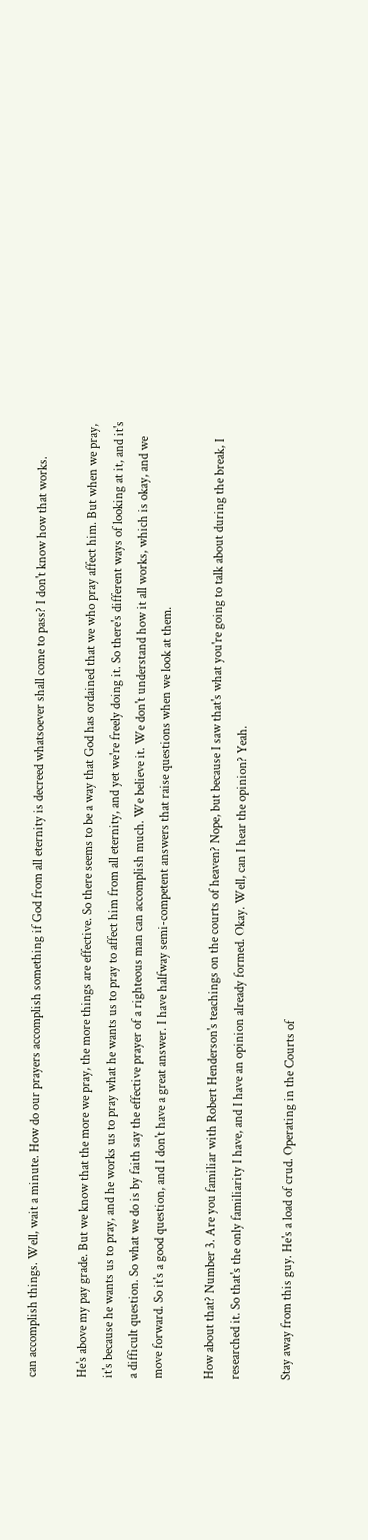can accomplish things. Well, wait a minute. How do our prayers accomplish something if God from all eternity is decreed whatsoever shall come to pass? I don't know how that works.

He's above my pay grade. But we know that the more we pray, the more things are effective. So there seems to be a way that God has ordained that we who pray affect him. But when we pray, it's because he wants us to pray, and he works us to pray what he wants us to pray to affect him from all eternity, and yet we're freely doing it. So there's different ways of looking at it, and it's a difficult question. So what we do is by faith say the effective prayer of a righteous man can accomplish much. We believe it. We don't understand how it all works, which is okay, and we move forward. So it's a good question, and I don't have a great answer. I have halfway semi-competent answers that raise questions when we look at them.

How about that? Number 3. Are you familiar with Robert Henderson's teachings on the courts of heaven? Nope, but because I saw that's what you're going to talk about during the break, I researched it. So that's the only familiarity I have, and I have an opinion already formed. Okay. Well, can I hear the opinion? Yeah.

Stay away from this guy. He's a load of crud. Operating in the Courts of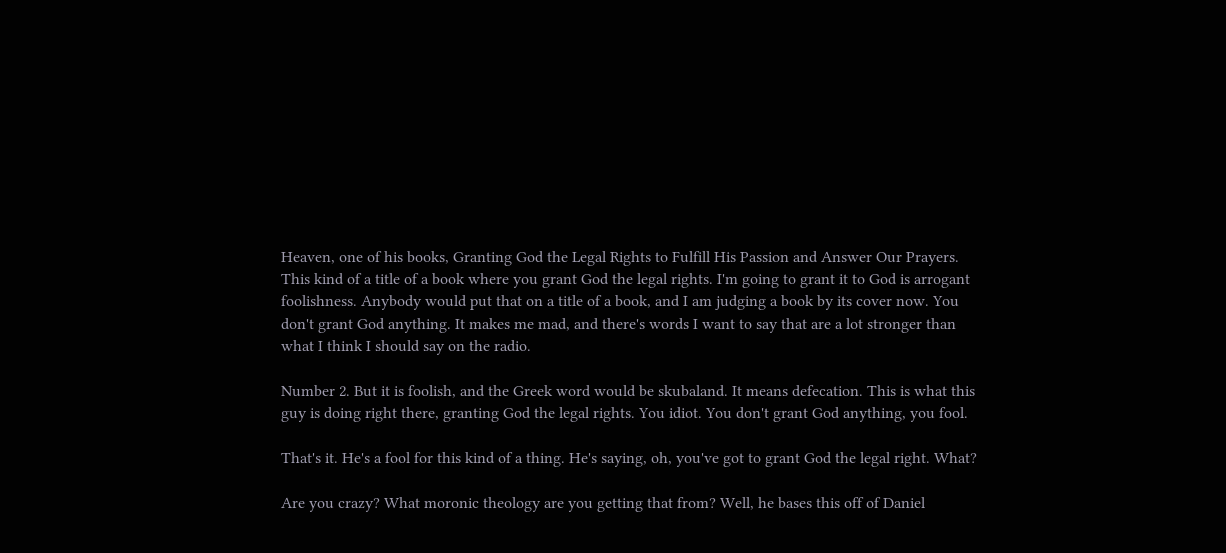Heaven, one of his books, Granting God the Legal Rights to Fulfill His Passion and Answer Our Prayers. This kind of a title of a book where you grant God the legal rights. I'm going to grant it to God is arrogant foolishness. Anybody would put that on a title of a book, and I am judging a book by its cover now. You don't grant God anything. It makes me mad, and there's words I want to say that are a lot stronger than what I think I should say on the radio.

Number 2. But it is foolish, and the Greek word would be skubaland. It means defecation. This is what this guy is doing right there, granting God the legal rights. You idiot. You don't grant God anything, you fool.

That's it. He's a fool for this kind of a thing. He's saying, oh, you've got to grant God the legal right. What?

Are you crazy? What moronic theology are you getting that from? Well, he bases this off of Daniel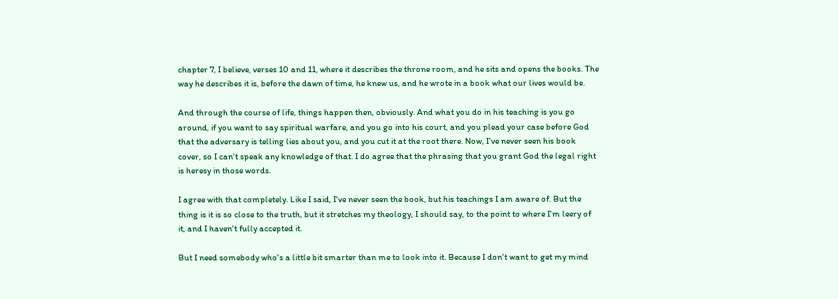chapter 7, I believe, verses 10 and 11, where it describes the throne room, and he sits and opens the books. The way he describes it is, before the dawn of time, he knew us, and he wrote in a book what our lives would be.

And through the course of life, things happen then, obviously. And what you do in his teaching is you go around, if you want to say spiritual warfare, and you go into his court, and you plead your case before God that the adversary is telling lies about you, and you cut it at the root there. Now, I've never seen his book cover, so I can't speak any knowledge of that. I do agree that the phrasing that you grant God the legal right is heresy in those words.

I agree with that completely. Like I said, I've never seen the book, but his teachings I am aware of. But the thing is it is so close to the truth, but it stretches my theology, I should say, to the point to where I'm leery of it, and I haven't fully accepted it.

But I need somebody who's a little bit smarter than me to look into it. Because I don't want to get my mind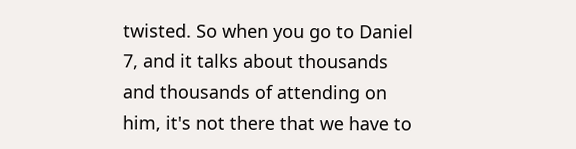twisted. So when you go to Daniel 7, and it talks about thousands and thousands of attending on him, it's not there that we have to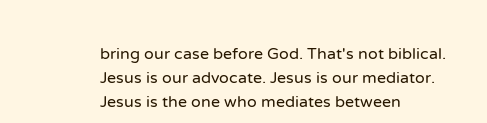bring our case before God. That's not biblical. Jesus is our advocate. Jesus is our mediator. Jesus is the one who mediates between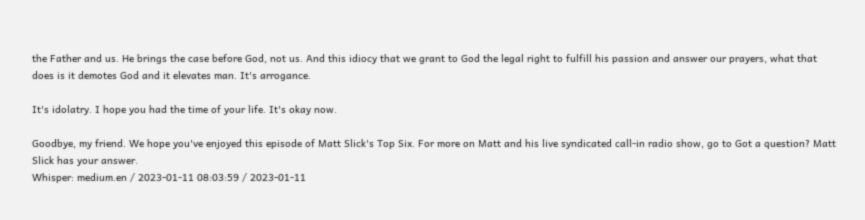the Father and us. He brings the case before God, not us. And this idiocy that we grant to God the legal right to fulfill his passion and answer our prayers, what that does is it demotes God and it elevates man. It's arrogance.

It's idolatry. I hope you had the time of your life. It's okay now.

Goodbye, my friend. We hope you've enjoyed this episode of Matt Slick's Top Six. For more on Matt and his live syndicated call-in radio show, go to Got a question? Matt Slick has your answer.
Whisper: medium.en / 2023-01-11 08:03:59 / 2023-01-11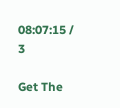08:07:15 / 3

Get The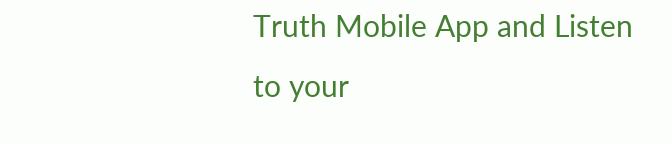Truth Mobile App and Listen to your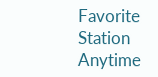Favorite Station Anytime